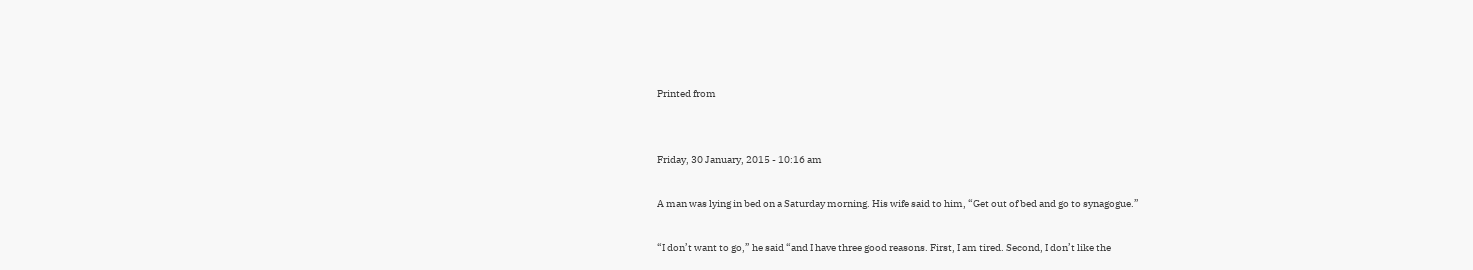Printed from


Friday, 30 January, 2015 - 10:16 am

A man was lying in bed on a Saturday morning. His wife said to him, “Get out of bed and go to synagogue.”

“I don’t want to go,” he said “and I have three good reasons. First, I am tired. Second, I don’t like the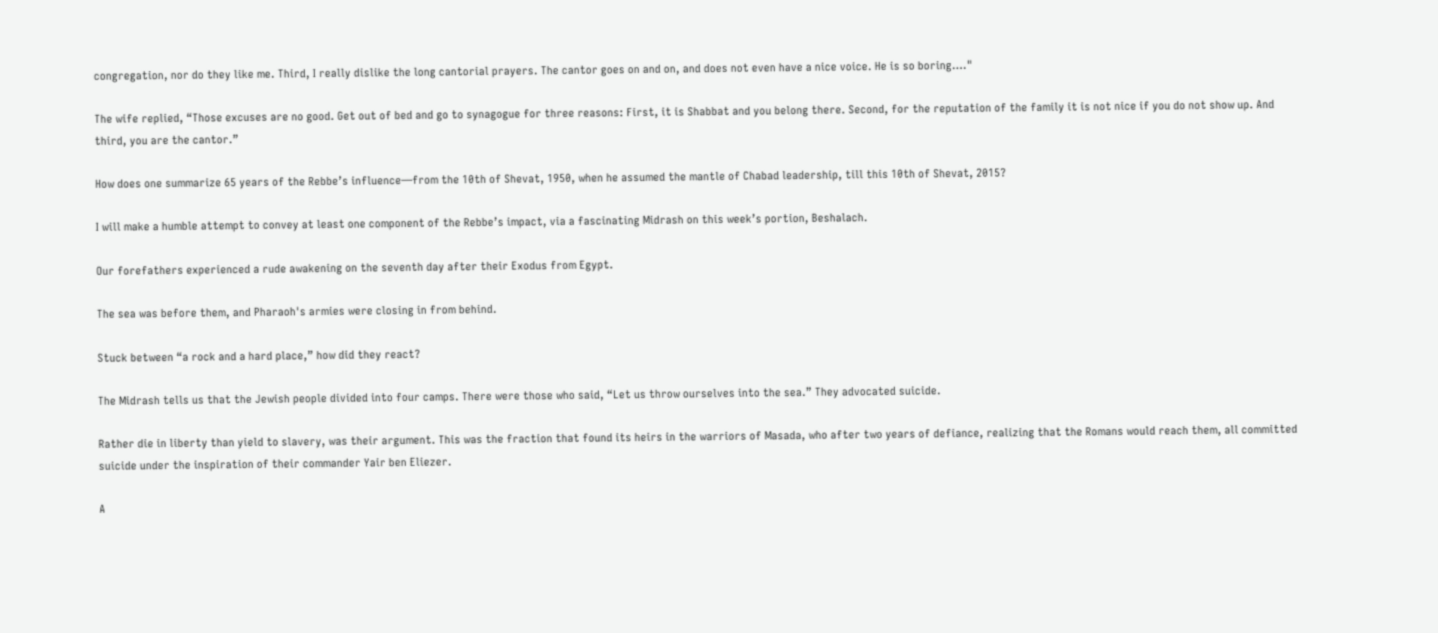congregation, nor do they like me. Third, I really dislike the long cantorial prayers. The cantor goes on and on, and does not even have a nice voice. He is so boring…."

The wife replied, “Those excuses are no good. Get out of bed and go to synagogue for three reasons: First, it is Shabbat and you belong there. Second, for the reputation of the family it is not nice if you do not show up. And third, you are the cantor.”

How does one summarize 65 years of the Rebbe’s influence—from the 10th of Shevat, 1950, when he assumed the mantle of Chabad leadership, till this 10th of Shevat, 2015?

I will make a humble attempt to convey at least one component of the Rebbe’s impact, via a fascinating Midrash on this week’s portion, Beshalach.

Our forefathers experienced a rude awakening on the seventh day after their Exodus from Egypt.

The sea was before them, and Pharaoh's armies were closing in from behind.

Stuck between “a rock and a hard place,” how did they react?

The Midrash tells us that the Jewish people divided into four camps. There were those who said, “Let us throw ourselves into the sea.” They advocated suicide.

Rather die in liberty than yield to slavery, was their argument. This was the fraction that found its heirs in the warriors of Masada, who after two years of defiance, realizing that the Romans would reach them, all committed suicide under the inspiration of their commander Yair ben Eliezer.

A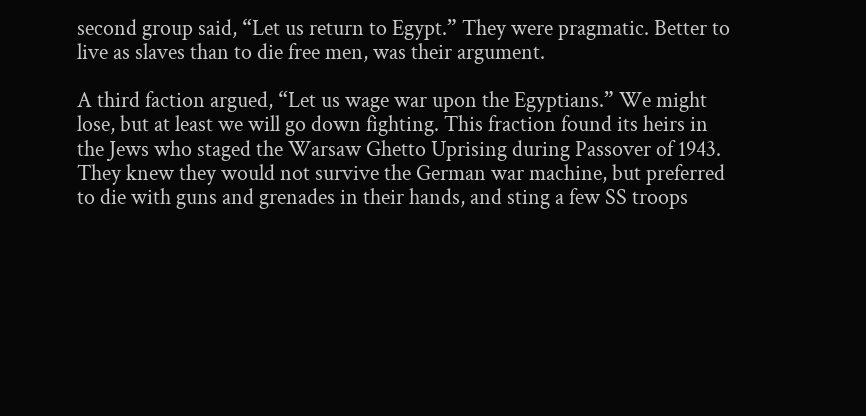second group said, “Let us return to Egypt.” They were pragmatic. Better to live as slaves than to die free men, was their argument.

A third faction argued, “Let us wage war upon the Egyptians.” We might lose, but at least we will go down fighting. This fraction found its heirs in the Jews who staged the Warsaw Ghetto Uprising during Passover of 1943. They knew they would not survive the German war machine, but preferred to die with guns and grenades in their hands, and sting a few SS troops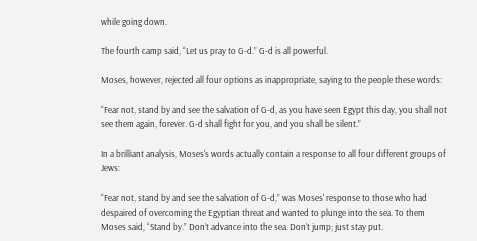while going down.

The fourth camp said, “Let us pray to G-d.” G-d is all powerful.

Moses, however, rejected all four options as inappropriate, saying to the people these words:

“Fear not, stand by and see the salvation of G-d, as you have seen Egypt this day, you shall not see them again, forever. G-d shall fight for you, and you shall be silent.”

In a brilliant analysis, Moses's words actually contain a response to all four different groups of Jews:

“Fear not, stand by and see the salvation of G-d,” was Moses' response to those who had despaired of overcoming the Egyptian threat and wanted to plunge into the sea. To them Moses said, “Stand by.” Don’t advance into the sea. Don’t jump; just stay put.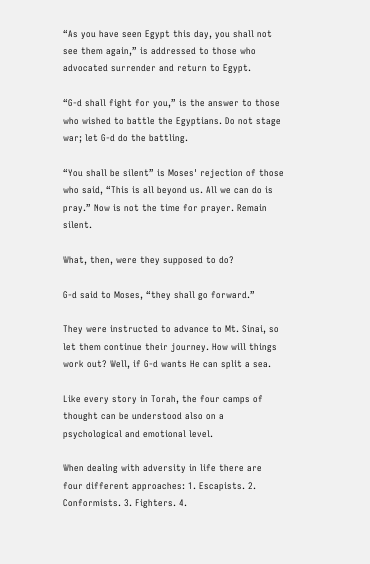“As you have seen Egypt this day, you shall not see them again,” is addressed to those who advocated surrender and return to Egypt.

“G-d shall fight for you,” is the answer to those who wished to battle the Egyptians. Do not stage war; let G-d do the battling.

“You shall be silent” is Moses' rejection of those who said, “This is all beyond us. All we can do is pray.” Now is not the time for prayer. Remain silent.

What, then, were they supposed to do?

G-d said to Moses, “they shall go forward.”

They were instructed to advance to Mt. Sinai, so let them continue their journey. How will things work out? Well, if G-d wants He can split a sea.

Like every story in Torah, the four camps of thought can be understood also on a psychological and emotional level.

When dealing with adversity in life there are four different approaches: 1. Escapists. 2. Conformists. 3. Fighters. 4.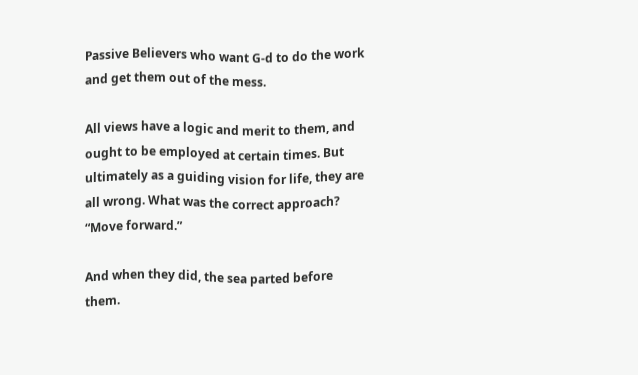Passive Believers who want G-d to do the work and get them out of the mess.

All views have a logic and merit to them, and ought to be employed at certain times. But ultimately as a guiding vision for life, they are all wrong. What was the correct approach? “Move forward.”

And when they did, the sea parted before them.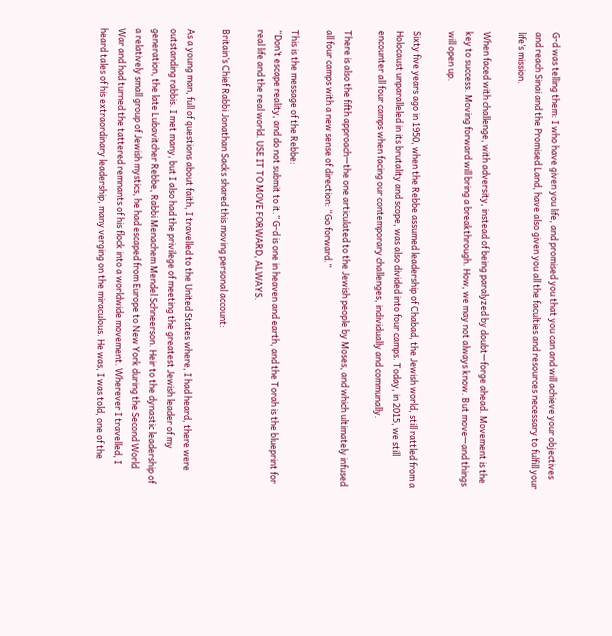G-d was telling them: I who have given you life, and promised you that you can and will achieve your objectives and reach Sinai and the Promised Land, have also given you all the faculties and resources necessary to fulfill your life’s mission.

When faced with challenge, with adversity, instead of being paralyzed by doubt—forge ahead. Movement is the key to success. Moving forward will bring a breakthrough. How, we may not always know. But move—and things will open up.

Sixty five years ago in 1950, when the Rebbe assumed leadership of Chabad, the Jewish world, still rattled from a Holocaust unparalleled in its brutality and scope, was also divided into four camps. Today, in 2015, we still encounter all four camps when facing our contemporary challenges, individually and communally.

There is also the fifth approach—the one articulated to the Jewish people by Moses, and which ultimately infused all four camps with a new sense of direction: “Go forward.”

This is the message of the Rebbe:
“Don’t escape reality, and do not submit to it.” G-d is one in heaven and earth, and the Torah is the blueprint for real life and the real world. USE IT TO MOVE FORWARD, ALWAYS.

Britain’s Chief Rabbi Jonathan Sacks shared this moving personal account:

As a young man, full of questions about faith, I travelled to the United States where, I had heard, there were outstanding rabbis. I met many, but I also had the privilege of meeting the greatest Jewish leader of my generation, the late Lubavitcher Rebbe, Rabbi Menachem Mendel Schneerson. Heir to the dynastic leadership of a relatively small group of Jewish mystics, he had escaped from Europe to New York during the Second World War and had turned the tattered remnants of his flock into a worldwide movement. Wherever I travelled, I heard tales of his extraordinary leadership, many verging on the miraculous. He was, I was told, one of the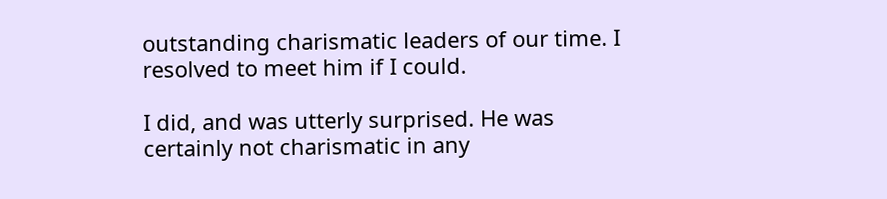outstanding charismatic leaders of our time. I resolved to meet him if I could.

I did, and was utterly surprised. He was certainly not charismatic in any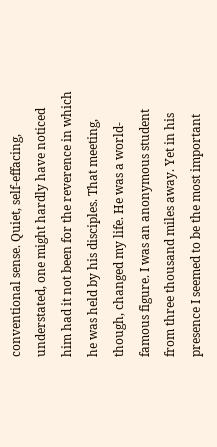conventional sense. Quiet, self-effacing, understated, one might hardly have noticed him had it not been for the reverence in which he was held by his disciples. That meeting, though, changed my life. He was a world-famous figure. I was an anonymous student from three thousand miles away. Yet in his presence I seemed to be the most important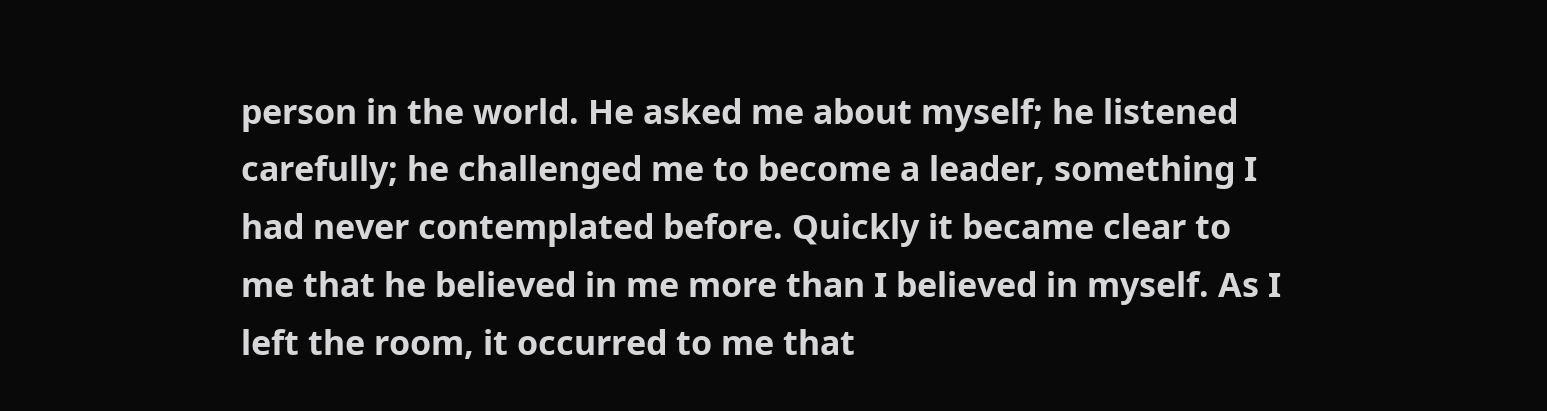person in the world. He asked me about myself; he listened carefully; he challenged me to become a leader, something I had never contemplated before. Quickly it became clear to me that he believed in me more than I believed in myself. As I left the room, it occurred to me that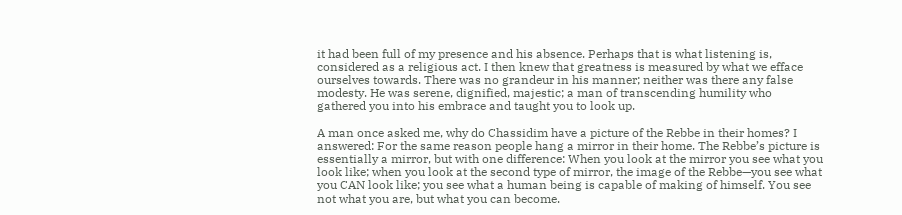it had been full of my presence and his absence. Perhaps that is what listening is, considered as a religious act. I then knew that greatness is measured by what we efface ourselves towards. There was no grandeur in his manner; neither was there any false modesty. He was serene, dignified, majestic; a man of transcending humility who gathered you into his embrace and taught you to look up.

A man once asked me, why do Chassidim have a picture of the Rebbe in their homes? I answered: For the same reason people hang a mirror in their home. The Rebbe’s picture is essentially a mirror, but with one difference: When you look at the mirror you see what you look like; when you look at the second type of mirror, the image of the Rebbe—you see what you CAN look like; you see what a human being is capable of making of himself. You see not what you are, but what you can become.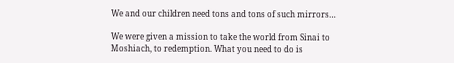We and our children need tons and tons of such mirrors…

We were given a mission to take the world from Sinai to Moshiach, to redemption. What you need to do is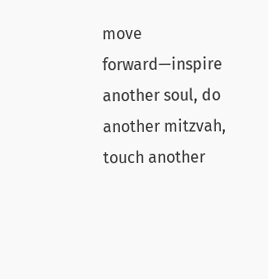move forward—inspire another soul, do another mitzvah, touch another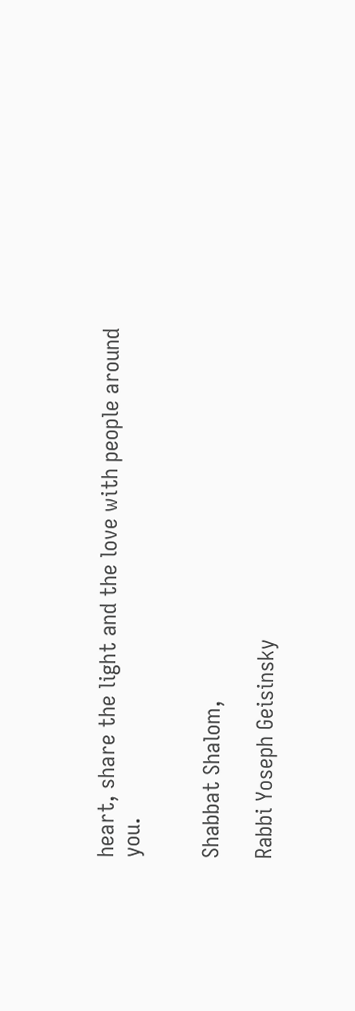heart, share the light and the love with people around you.


Shabbat Shalom,

Rabbi Yoseph Geisinsky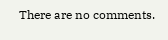There are no comments.